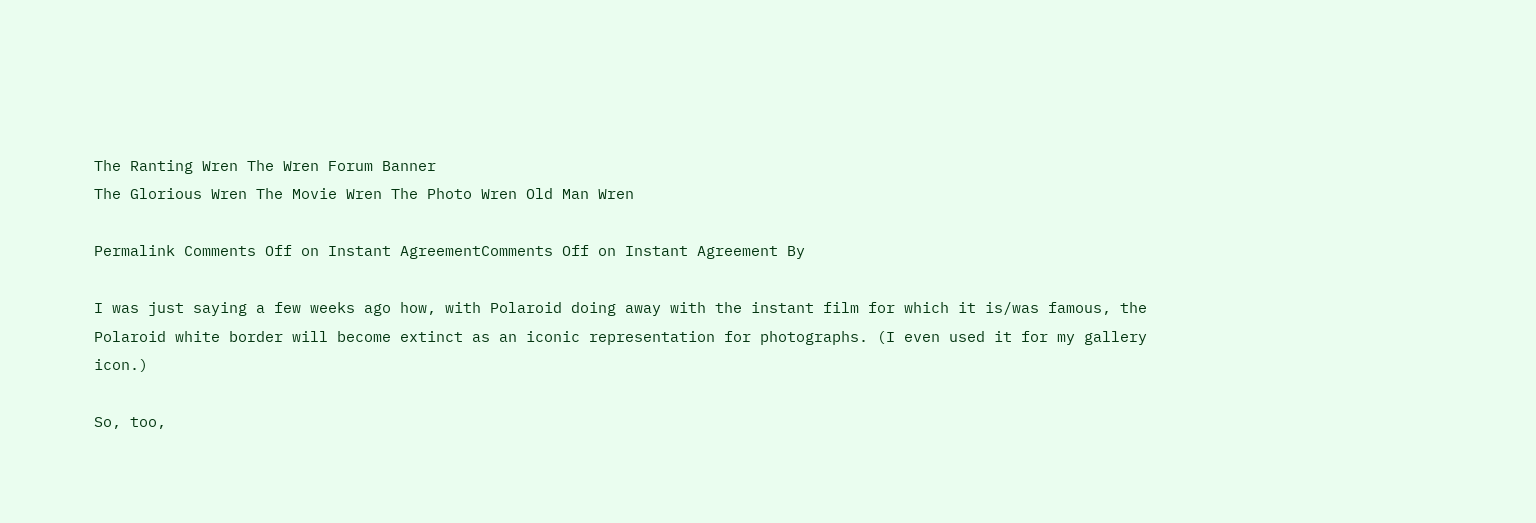The Ranting Wren The Wren Forum Banner
The Glorious Wren The Movie Wren The Photo Wren Old Man Wren

Permalink Comments Off on Instant AgreementComments Off on Instant Agreement By

I was just saying a few weeks ago how, with Polaroid doing away with the instant film for which it is/was famous, the Polaroid white border will become extinct as an iconic representation for photographs. (I even used it for my gallery icon.)

So, too,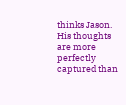thinks Jason. His thoughts are more perfectly captured than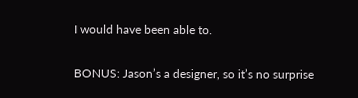I would have been able to.

BONUS: Jason’s a designer, so it’s no surprise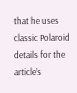that he uses classic Polaroid details for the article’s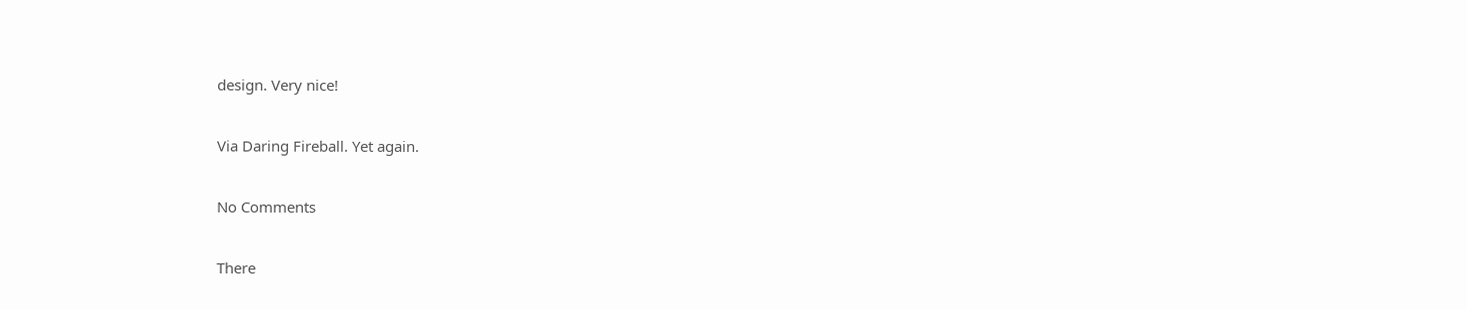design. Very nice!

Via Daring Fireball. Yet again.

No Comments

There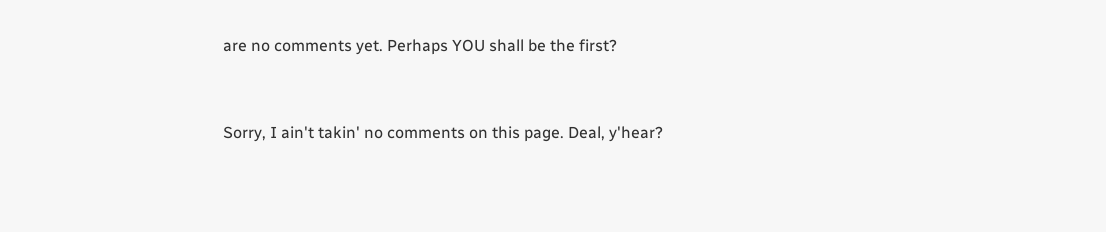are no comments yet. Perhaps YOU shall be the first?


Sorry, I ain't takin' no comments on this page. Deal, y'hear?